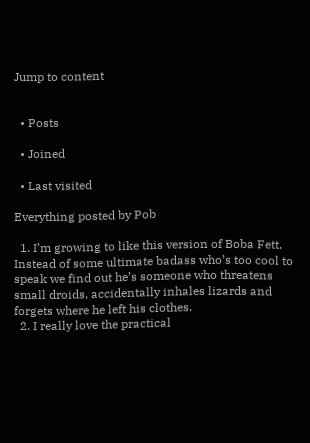Jump to content


  • Posts

  • Joined

  • Last visited

Everything posted by Pob

  1. I’m growing to like this version of Boba Fett. Instead of some ultimate badass who’s too cool to speak we find out he’s someone who threatens small droids, accidentally inhales lizards and forgets where he left his clothes.
  2. I really love the practical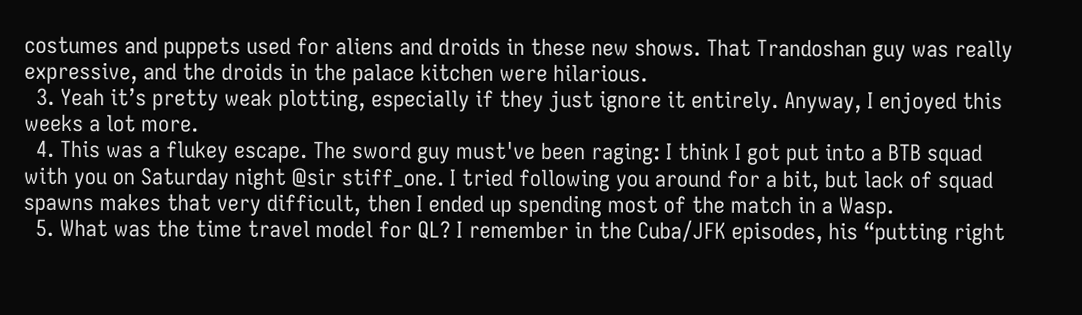costumes and puppets used for aliens and droids in these new shows. That Trandoshan guy was really expressive, and the droids in the palace kitchen were hilarious.
  3. Yeah it’s pretty weak plotting, especially if they just ignore it entirely. Anyway, I enjoyed this weeks a lot more.
  4. This was a flukey escape. The sword guy must've been raging: I think I got put into a BTB squad with you on Saturday night @sir stiff_one. I tried following you around for a bit, but lack of squad spawns makes that very difficult, then I ended up spending most of the match in a Wasp.
  5. What was the time travel model for QL? I remember in the Cuba/JFK episodes, his “putting right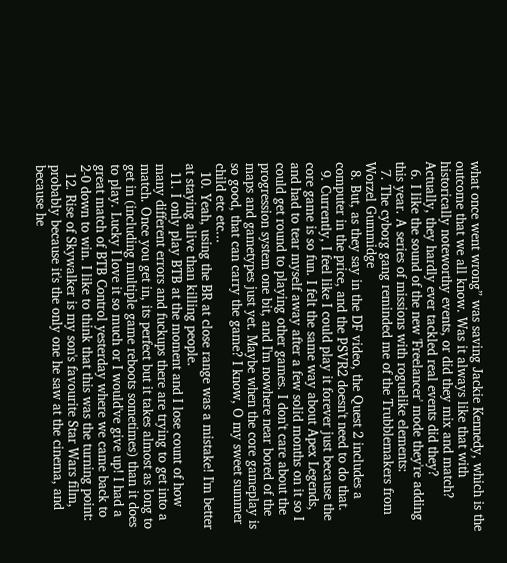what once went wrong” was saving Jackie Kennedy, which is the outcome that we all know. Was it always like that with historically noteworthy events, or did they mix and match? Actually, they hardly ever tackled real events did they?
  6. I like the sound of the new 'Freelancer' mode they're adding this year. A series of missions with roguelike elements:
  7. The cyborg gang reminded me of the Trubblemakers from Worzel Gummidge
  8. But, as they say in the DF video, the Quest 2 includes a computer in the price, and the PSVR2 doesn't need to do that.
  9. Currently, I feel like I could play it forever just because the core game is so fun. I felt the same way about Apex Legends, and had to tear myself away after a few solid months on it so I could get round to playing other games. I don't care about the progression system one bit, and I'm nowhere near bored of the maps and gametypes just yet. Maybe when the core gameplay is so good, that can carry the game? I know, O my sweet summer child etc etc...
  10. Yeah, using the BR at close range was a mistake! I'm better at staying alive than killing people.
  11. I only play BTB at the moment and I lose count of how many different errors and fuckups there are trying to get into a match. Once you get in, its perfect but it takes almost as long to get in (including multiple game reboots sometimes) than it does to play. Lucky I love it so much or I would've give up! I had a great match of BTB Control yesterday where we came back to 2-0 down to win. I like to think that this was the turning point:
  12. Rise of Skywalker is my son's favourite Star Wars film, probably because it's the only one he saw at the cinema, and because he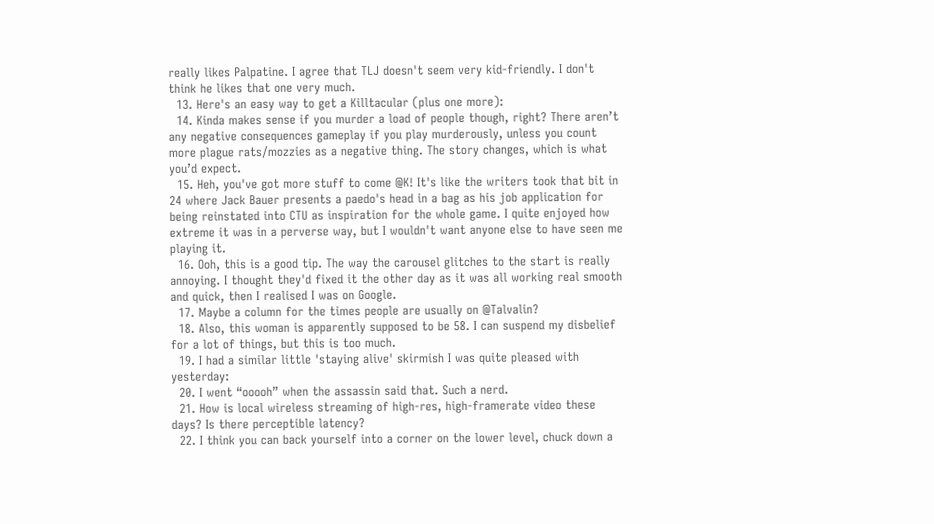really likes Palpatine. I agree that TLJ doesn't seem very kid-friendly. I don't think he likes that one very much.
  13. Here's an easy way to get a Killtacular (plus one more):
  14. Kinda makes sense if you murder a load of people though, right? There aren’t any negative consequences gameplay if you play murderously, unless you count more plague rats/mozzies as a negative thing. The story changes, which is what you’d expect.
  15. Heh, you've got more stuff to come @K! It's like the writers took that bit in 24 where Jack Bauer presents a paedo's head in a bag as his job application for being reinstated into CTU as inspiration for the whole game. I quite enjoyed how extreme it was in a perverse way, but I wouldn't want anyone else to have seen me playing it.
  16. Ooh, this is a good tip. The way the carousel glitches to the start is really annoying. I thought they'd fixed it the other day as it was all working real smooth and quick, then I realised I was on Google.
  17. Maybe a column for the times people are usually on @Talvalin?
  18. Also, this woman is apparently supposed to be 58. I can suspend my disbelief for a lot of things, but this is too much.
  19. I had a similar little 'staying alive' skirmish I was quite pleased with yesterday:
  20. I went “ooooh” when the assassin said that. Such a nerd.
  21. How is local wireless streaming of high-res, high-framerate video these days? Is there perceptible latency?
  22. I think you can back yourself into a corner on the lower level, chuck down a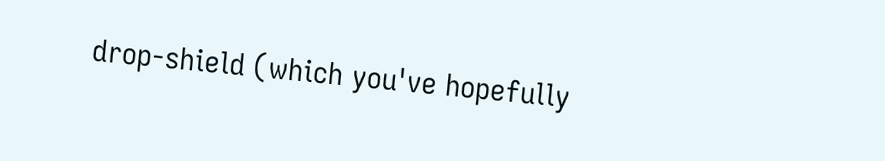drop-shield (which you've hopefully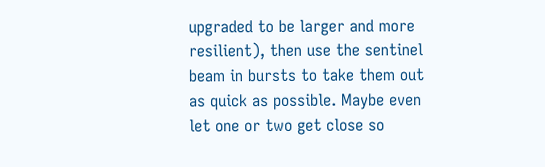upgraded to be larger and more resilient), then use the sentinel beam in bursts to take them out as quick as possible. Maybe even let one or two get close so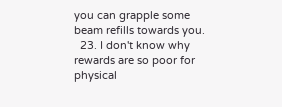you can grapple some beam refills towards you.
  23. I don't know why rewards are so poor for physical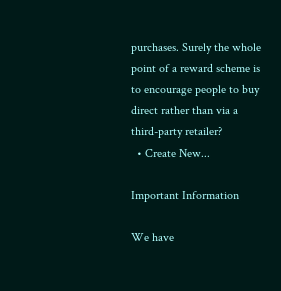purchases. Surely the whole point of a reward scheme is to encourage people to buy direct rather than via a third-party retailer?
  • Create New...

Important Information

We have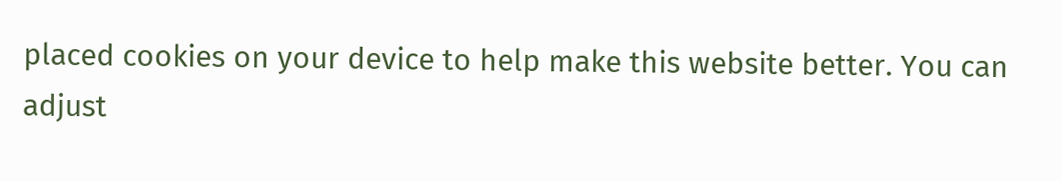placed cookies on your device to help make this website better. You can adjust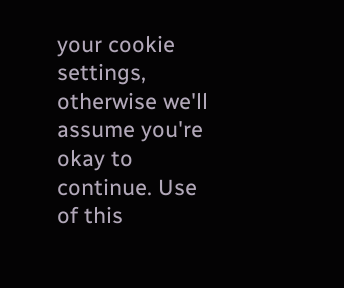your cookie settings, otherwise we'll assume you're okay to continue. Use of this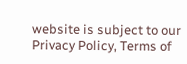website is subject to our Privacy Policy, Terms of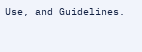Use, and Guidelines.